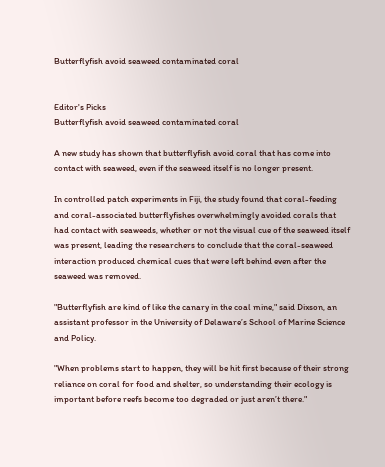Butterflyfish avoid seaweed contaminated coral


Editor's Picks
Butterflyfish avoid seaweed contaminated coral

A new study has shown that butterflyfish avoid coral that has come into contact with seaweed, even if the seaweed itself is no longer present.

In controlled patch experiments in Fiji, the study found that coral-feeding and coral-associated butterflyfishes overwhelmingly avoided corals that had contact with seaweeds, whether or not the visual cue of the seaweed itself was present, leading the researchers to conclude that the coral-seaweed interaction produced chemical cues that were left behind even after the seaweed was removed.

"Butterflyfish are kind of like the canary in the coal mine," said Dixson, an assistant professor in the University of Delaware’s School of Marine Science and Policy.

"When problems start to happen, they will be hit first because of their strong reliance on coral for food and shelter, so understanding their ecology is important before reefs become too degraded or just aren’t there."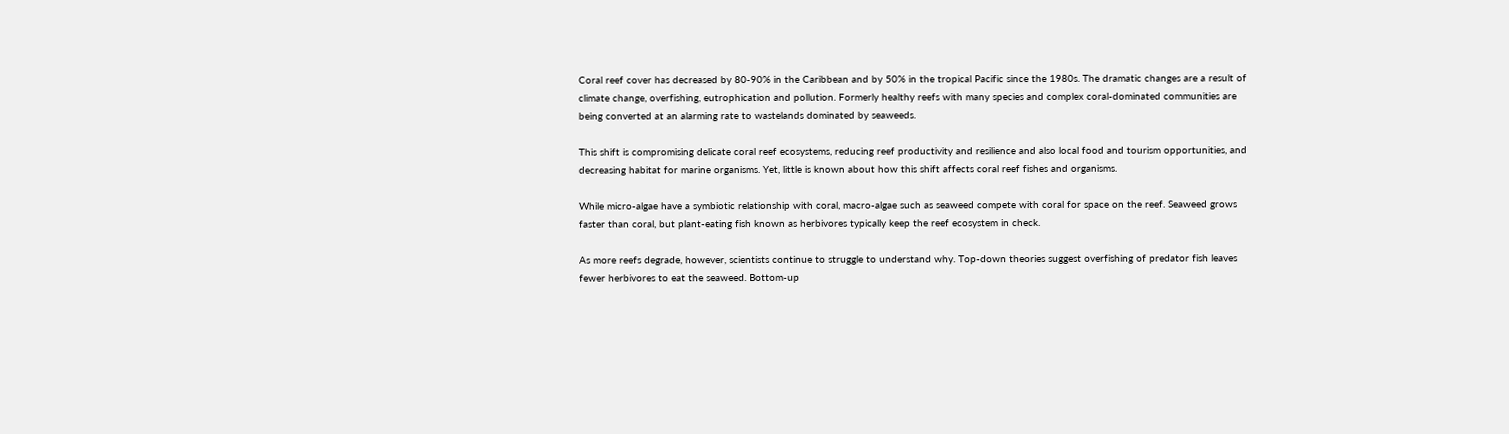Coral reef cover has decreased by 80-90% in the Caribbean and by 50% in the tropical Pacific since the 1980s. The dramatic changes are a result of climate change, overfishing, eutrophication and pollution. Formerly healthy reefs with many species and complex coral-dominated communities are being converted at an alarming rate to wastelands dominated by seaweeds.

This shift is compromising delicate coral reef ecosystems, reducing reef productivity and resilience and also local food and tourism opportunities, and decreasing habitat for marine organisms. Yet, little is known about how this shift affects coral reef fishes and organisms.

While micro-algae have a symbiotic relationship with coral, macro-algae such as seaweed compete with coral for space on the reef. Seaweed grows faster than coral, but plant-eating fish known as herbivores typically keep the reef ecosystem in check.

As more reefs degrade, however, scientists continue to struggle to understand why. Top-down theories suggest overfishing of predator fish leaves fewer herbivores to eat the seaweed. Bottom-up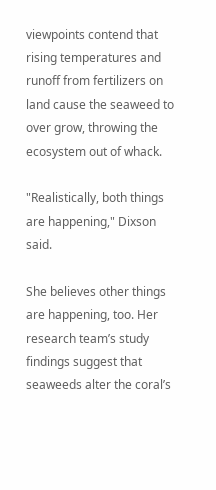viewpoints contend that rising temperatures and runoff from fertilizers on land cause the seaweed to over grow, throwing the ecosystem out of whack.

"Realistically, both things are happening," Dixson said.

She believes other things are happening, too. Her research team’s study findings suggest that seaweeds alter the coral’s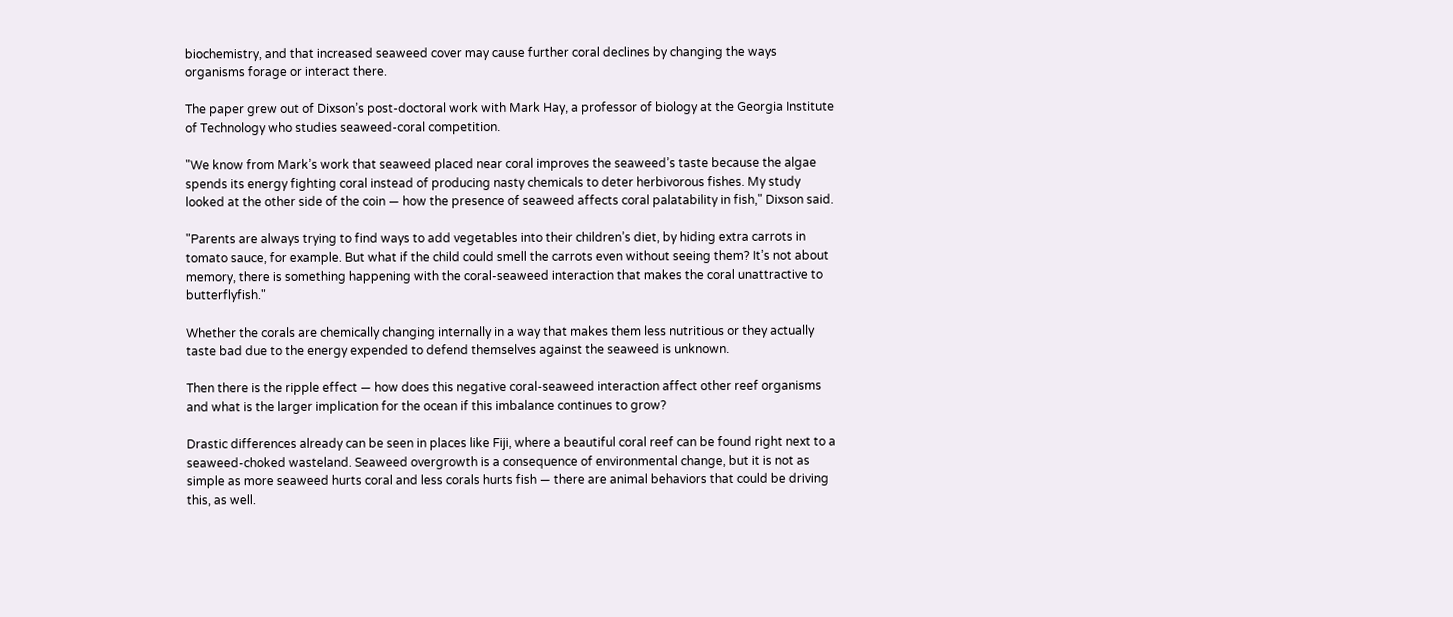biochemistry, and that increased seaweed cover may cause further coral declines by changing the ways organisms forage or interact there.

The paper grew out of Dixson’s post-doctoral work with Mark Hay, a professor of biology at the Georgia Institute of Technology who studies seaweed-coral competition.

"We know from Mark’s work that seaweed placed near coral improves the seaweed’s taste because the algae spends its energy fighting coral instead of producing nasty chemicals to deter herbivorous fishes. My study looked at the other side of the coin — how the presence of seaweed affects coral palatability in fish," Dixson said.

"Parents are always trying to find ways to add vegetables into their children’s diet, by hiding extra carrots in tomato sauce, for example. But what if the child could smell the carrots even without seeing them? It’s not about memory, there is something happening with the coral-seaweed interaction that makes the coral unattractive to butterflyfish."

Whether the corals are chemically changing internally in a way that makes them less nutritious or they actually taste bad due to the energy expended to defend themselves against the seaweed is unknown.

Then there is the ripple effect — how does this negative coral-seaweed interaction affect other reef organisms and what is the larger implication for the ocean if this imbalance continues to grow?

Drastic differences already can be seen in places like Fiji, where a beautiful coral reef can be found right next to a seaweed-choked wasteland. Seaweed overgrowth is a consequence of environmental change, but it is not as simple as more seaweed hurts coral and less corals hurts fish — there are animal behaviors that could be driving this, as well.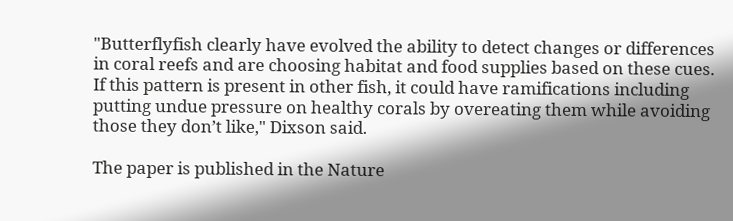"Butterflyfish clearly have evolved the ability to detect changes or differences in coral reefs and are choosing habitat and food supplies based on these cues. If this pattern is present in other fish, it could have ramifications including putting undue pressure on healthy corals by overeating them while avoiding those they don’t like," Dixson said.

The paper is published in the Nature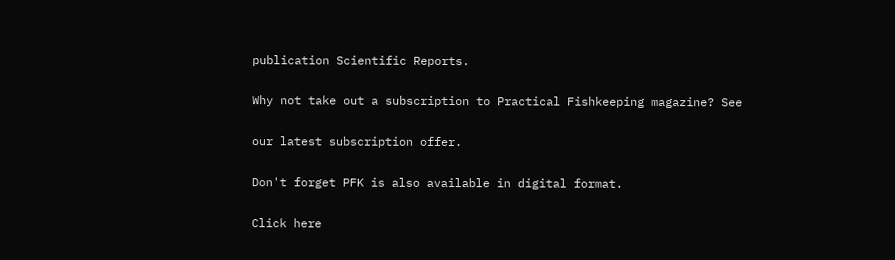publication Scientific Reports.

Why not take out a subscription to Practical Fishkeeping magazine? See

our latest subscription offer.

Don't forget PFK is also available in digital format.

Click here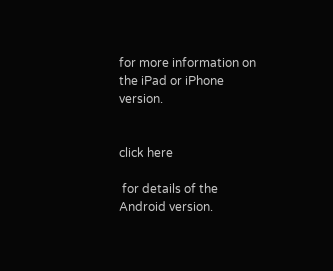for more information on the iPad or iPhone version.


click here

 for details of the Android version.